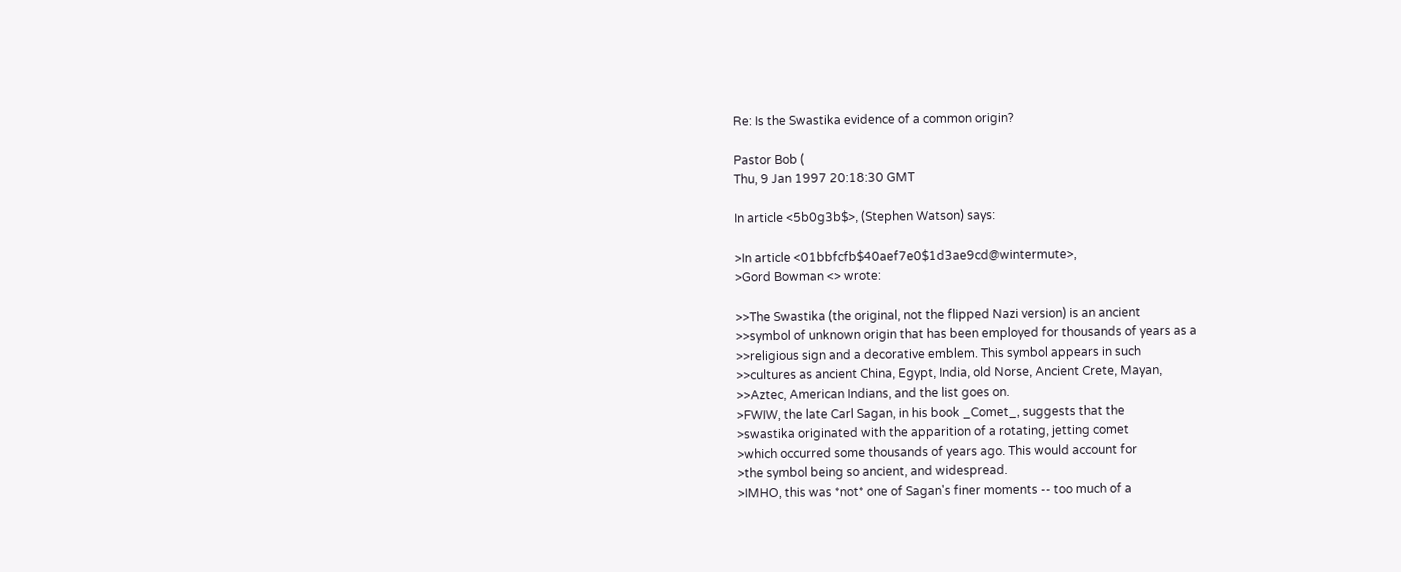Re: Is the Swastika evidence of a common origin?

Pastor Bob (
Thu, 9 Jan 1997 20:18:30 GMT

In article <5b0g3b$>, (Stephen Watson) says:

>In article <01bbfcfb$40aef7e0$1d3ae9cd@wintermute>,
>Gord Bowman <> wrote:

>>The Swastika (the original, not the flipped Nazi version) is an ancient
>>symbol of unknown origin that has been employed for thousands of years as a
>>religious sign and a decorative emblem. This symbol appears in such
>>cultures as ancient China, Egypt, India, old Norse, Ancient Crete, Mayan,
>>Aztec, American Indians, and the list goes on.
>FWIW, the late Carl Sagan, in his book _Comet_, suggests that the
>swastika originated with the apparition of a rotating, jetting comet
>which occurred some thousands of years ago. This would account for
>the symbol being so ancient, and widespread.
>IMHO, this was *not* one of Sagan's finer moments -- too much of a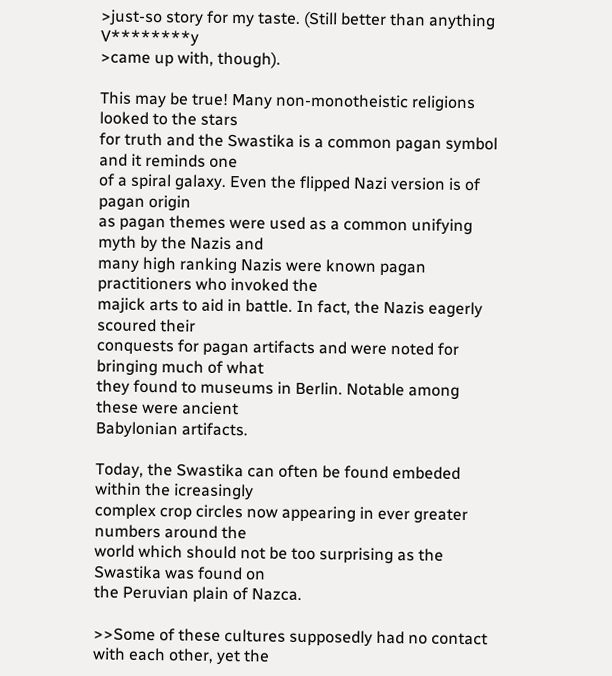>just-so story for my taste. (Still better than anything V********y
>came up with, though).

This may be true! Many non-monotheistic religions looked to the stars
for truth and the Swastika is a common pagan symbol and it reminds one
of a spiral galaxy. Even the flipped Nazi version is of pagan origin
as pagan themes were used as a common unifying myth by the Nazis and
many high ranking Nazis were known pagan practitioners who invoked the
majick arts to aid in battle. In fact, the Nazis eagerly scoured their
conquests for pagan artifacts and were noted for bringing much of what
they found to museums in Berlin. Notable among these were ancient
Babylonian artifacts.

Today, the Swastika can often be found embeded within the icreasingly
complex crop circles now appearing in ever greater numbers around the
world which should not be too surprising as the Swastika was found on
the Peruvian plain of Nazca.

>>Some of these cultures supposedly had no contact with each other, yet the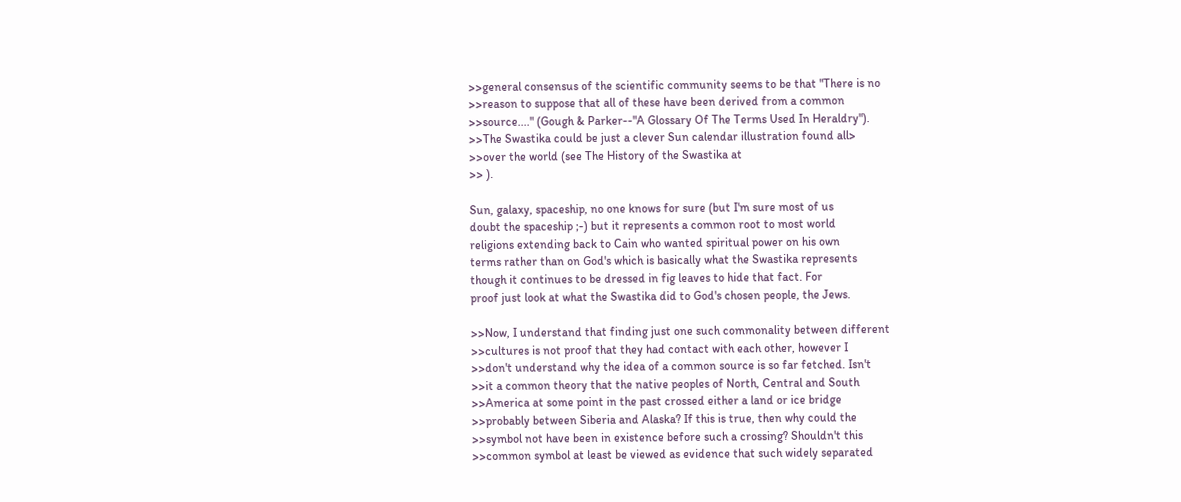>>general consensus of the scientific community seems to be that "There is no
>>reason to suppose that all of these have been derived from a common
>>source...." (Gough & Parker--"A Glossary Of The Terms Used In Heraldry").
>>The Swastika could be just a clever Sun calendar illustration found all>
>>over the world (see The History of the Swastika at
>> ).

Sun, galaxy, spaceship, no one knows for sure (but I'm sure most of us
doubt the spaceship ;-) but it represents a common root to most world
religions extending back to Cain who wanted spiritual power on his own
terms rather than on God's which is basically what the Swastika represents
though it continues to be dressed in fig leaves to hide that fact. For
proof just look at what the Swastika did to God's chosen people, the Jews.

>>Now, I understand that finding just one such commonality between different
>>cultures is not proof that they had contact with each other, however I
>>don't understand why the idea of a common source is so far fetched. Isn't
>>it a common theory that the native peoples of North, Central and South
>>America at some point in the past crossed either a land or ice bridge
>>probably between Siberia and Alaska? If this is true, then why could the
>>symbol not have been in existence before such a crossing? Shouldn't this
>>common symbol at least be viewed as evidence that such widely separated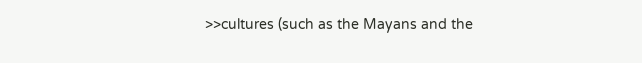>>cultures (such as the Mayans and the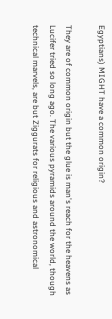Egyptians) MIGHT have a common origin?

They are of common origin but the glue is man's reach for the heavens as
Lucifer tried so long ago. The various pyramids around the world, though
technical marvels, are but Ziggurats for religious and astronomical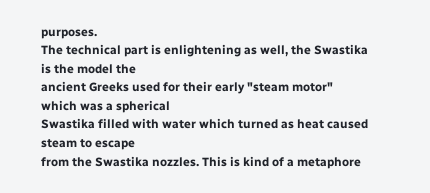purposes.
The technical part is enlightening as well, the Swastika is the model the
ancient Greeks used for their early "steam motor" which was a spherical
Swastika filled with water which turned as heat caused steam to escape
from the Swastika nozzles. This is kind of a metaphore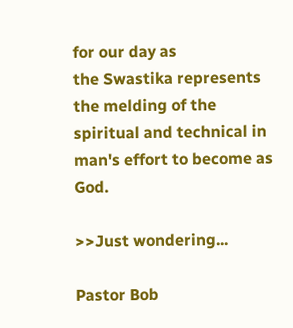for our day as
the Swastika represents the melding of the spiritual and technical in
man's effort to become as God.

>>Just wondering...

Pastor Bob